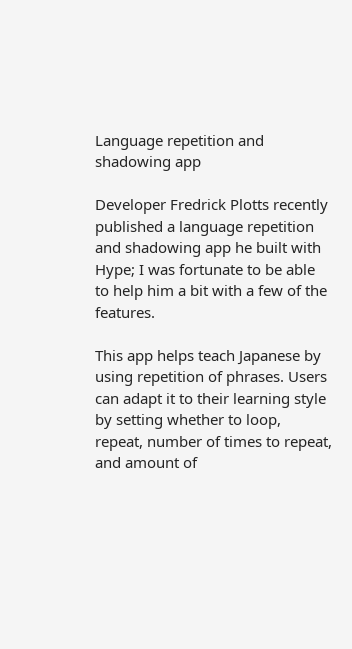Language repetition and shadowing app

Developer Fredrick Plotts recently published a language repetition and shadowing app he built with Hype; I was fortunate to be able to help him a bit with a few of the features.

This app helps teach Japanese by using repetition of phrases. Users can adapt it to their learning style by setting whether to loop, repeat, number of times to repeat, and amount of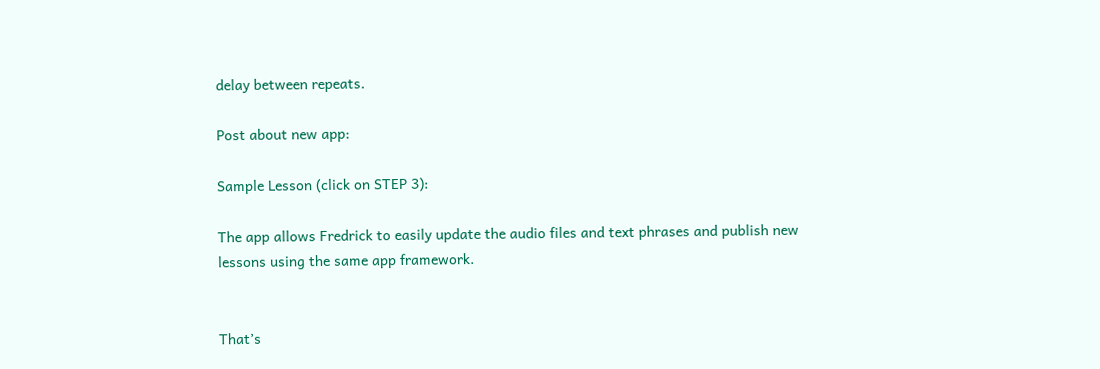delay between repeats.

Post about new app:

Sample Lesson (click on STEP 3):

The app allows Fredrick to easily update the audio files and text phrases and publish new lessons using the same app framework.


That’s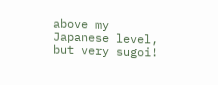above my Japanese level, but very sugoi!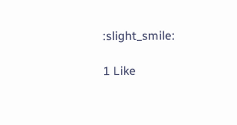:slight_smile:

1 Like